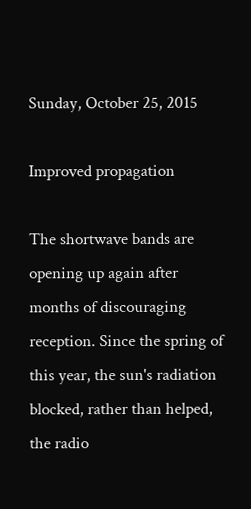Sunday, October 25, 2015

Improved propagation

The shortwave bands are opening up again after months of discouraging reception. Since the spring of this year, the sun's radiation blocked, rather than helped, the radio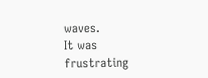waves.
It was frustrating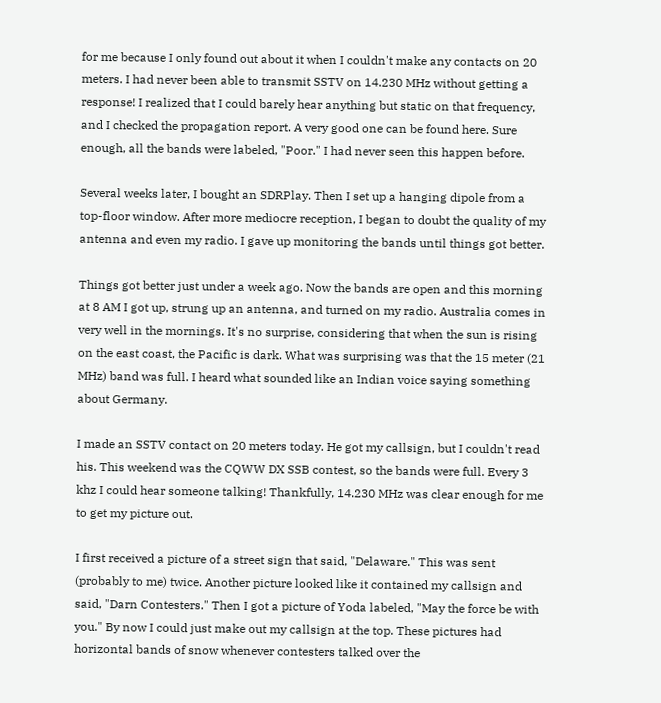for me because I only found out about it when I couldn't make any contacts on 20 meters. I had never been able to transmit SSTV on 14.230 MHz without getting a response! I realized that I could barely hear anything but static on that frequency, and I checked the propagation report. A very good one can be found here. Sure enough, all the bands were labeled, "Poor." I had never seen this happen before.

Several weeks later, I bought an SDRPlay. Then I set up a hanging dipole from a top-floor window. After more mediocre reception, I began to doubt the quality of my antenna and even my radio. I gave up monitoring the bands until things got better.

Things got better just under a week ago. Now the bands are open and this morning at 8 AM I got up, strung up an antenna, and turned on my radio. Australia comes in very well in the mornings. It's no surprise, considering that when the sun is rising on the east coast, the Pacific is dark. What was surprising was that the 15 meter (21 MHz) band was full. I heard what sounded like an Indian voice saying something about Germany.

I made an SSTV contact on 20 meters today. He got my callsign, but I couldn't read his. This weekend was the CQWW DX SSB contest, so the bands were full. Every 3 khz I could hear someone talking! Thankfully, 14.230 MHz was clear enough for me to get my picture out.

I first received a picture of a street sign that said, "Delaware." This was sent (probably to me) twice. Another picture looked like it contained my callsign and said, "Darn Contesters." Then I got a picture of Yoda labeled, "May the force be with you." By now I could just make out my callsign at the top. These pictures had horizontal bands of snow whenever contesters talked over the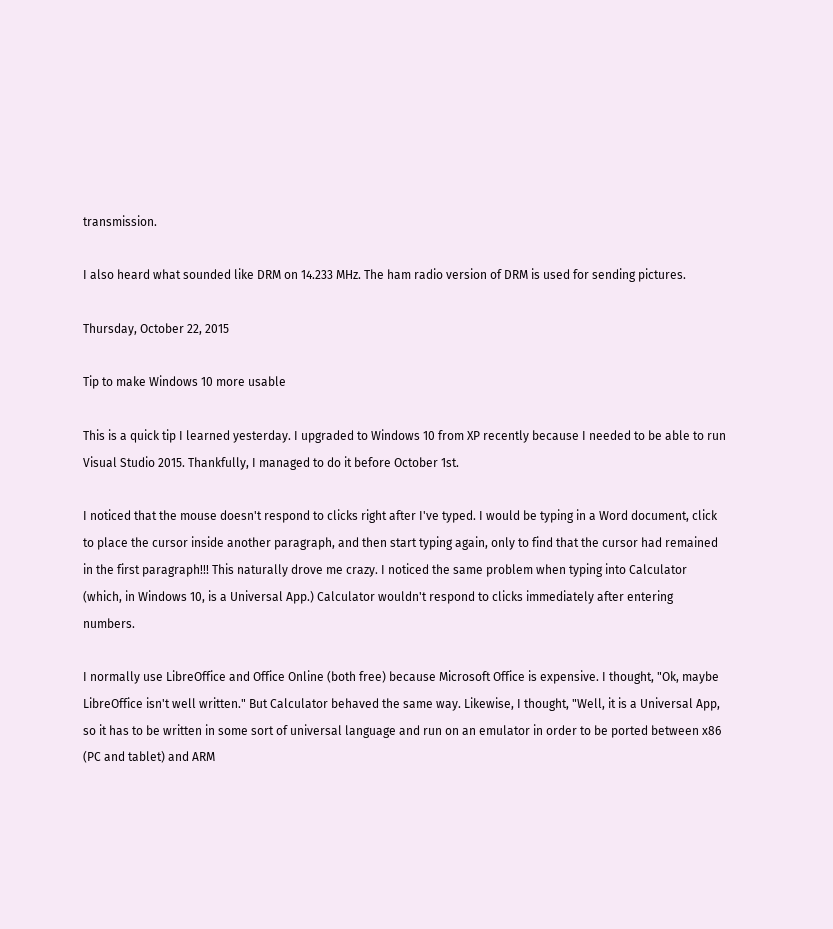transmission.

I also heard what sounded like DRM on 14.233 MHz. The ham radio version of DRM is used for sending pictures.

Thursday, October 22, 2015

Tip to make Windows 10 more usable

This is a quick tip I learned yesterday. I upgraded to Windows 10 from XP recently because I needed to be able to run Visual Studio 2015. Thankfully, I managed to do it before October 1st.

I noticed that the mouse doesn't respond to clicks right after I've typed. I would be typing in a Word document, click to place the cursor inside another paragraph, and then start typing again, only to find that the cursor had remained in the first paragraph!!! This naturally drove me crazy. I noticed the same problem when typing into Calculator (which, in Windows 10, is a Universal App.) Calculator wouldn't respond to clicks immediately after entering numbers.

I normally use LibreOffice and Office Online (both free) because Microsoft Office is expensive. I thought, "Ok, maybe LibreOffice isn't well written." But Calculator behaved the same way. Likewise, I thought, "Well, it is a Universal App, so it has to be written in some sort of universal language and run on an emulator in order to be ported between x86 (PC and tablet) and ARM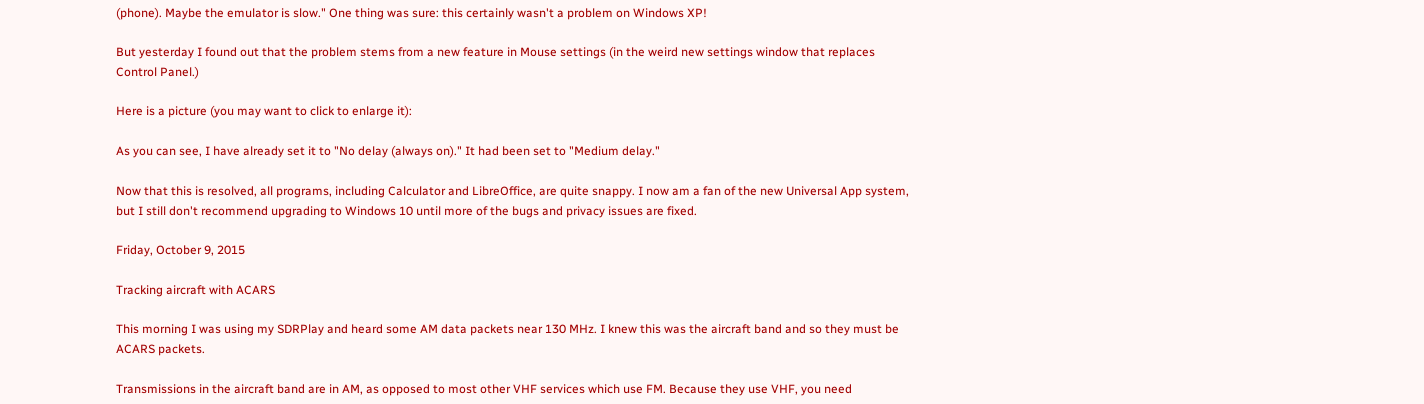(phone). Maybe the emulator is slow." One thing was sure: this certainly wasn't a problem on Windows XP!

But yesterday I found out that the problem stems from a new feature in Mouse settings (in the weird new settings window that replaces Control Panel.)

Here is a picture (you may want to click to enlarge it):

As you can see, I have already set it to "No delay (always on)." It had been set to "Medium delay."

Now that this is resolved, all programs, including Calculator and LibreOffice, are quite snappy. I now am a fan of the new Universal App system, but I still don't recommend upgrading to Windows 10 until more of the bugs and privacy issues are fixed.

Friday, October 9, 2015

Tracking aircraft with ACARS

This morning I was using my SDRPlay and heard some AM data packets near 130 MHz. I knew this was the aircraft band and so they must be ACARS packets.

Transmissions in the aircraft band are in AM, as opposed to most other VHF services which use FM. Because they use VHF, you need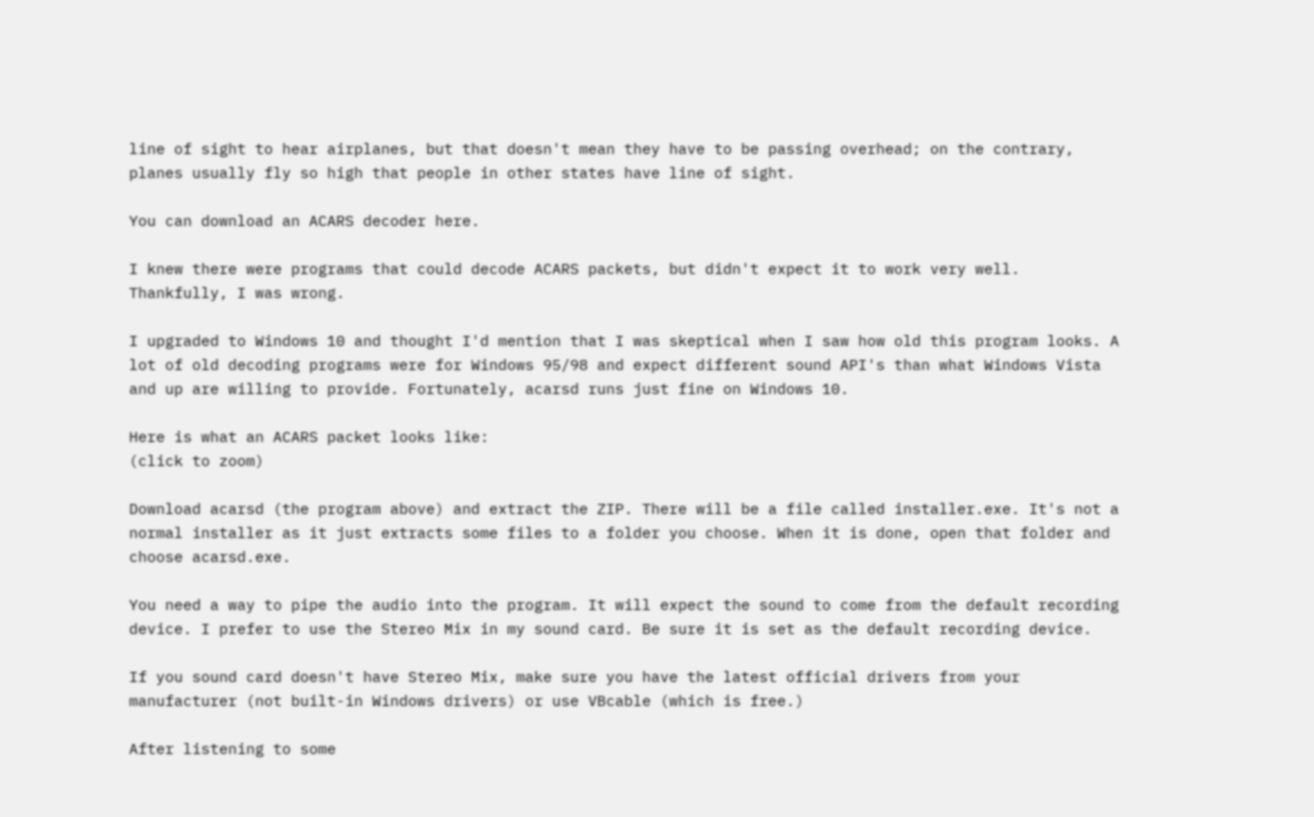line of sight to hear airplanes, but that doesn't mean they have to be passing overhead; on the contrary, planes usually fly so high that people in other states have line of sight.

You can download an ACARS decoder here.

I knew there were programs that could decode ACARS packets, but didn't expect it to work very well. Thankfully, I was wrong.

I upgraded to Windows 10 and thought I'd mention that I was skeptical when I saw how old this program looks. A lot of old decoding programs were for Windows 95/98 and expect different sound API's than what Windows Vista and up are willing to provide. Fortunately, acarsd runs just fine on Windows 10.

Here is what an ACARS packet looks like:
(click to zoom)

Download acarsd (the program above) and extract the ZIP. There will be a file called installer.exe. It's not a normal installer as it just extracts some files to a folder you choose. When it is done, open that folder and choose acarsd.exe.

You need a way to pipe the audio into the program. It will expect the sound to come from the default recording device. I prefer to use the Stereo Mix in my sound card. Be sure it is set as the default recording device.

If you sound card doesn't have Stereo Mix, make sure you have the latest official drivers from your manufacturer (not built-in Windows drivers) or use VBcable (which is free.)

After listening to some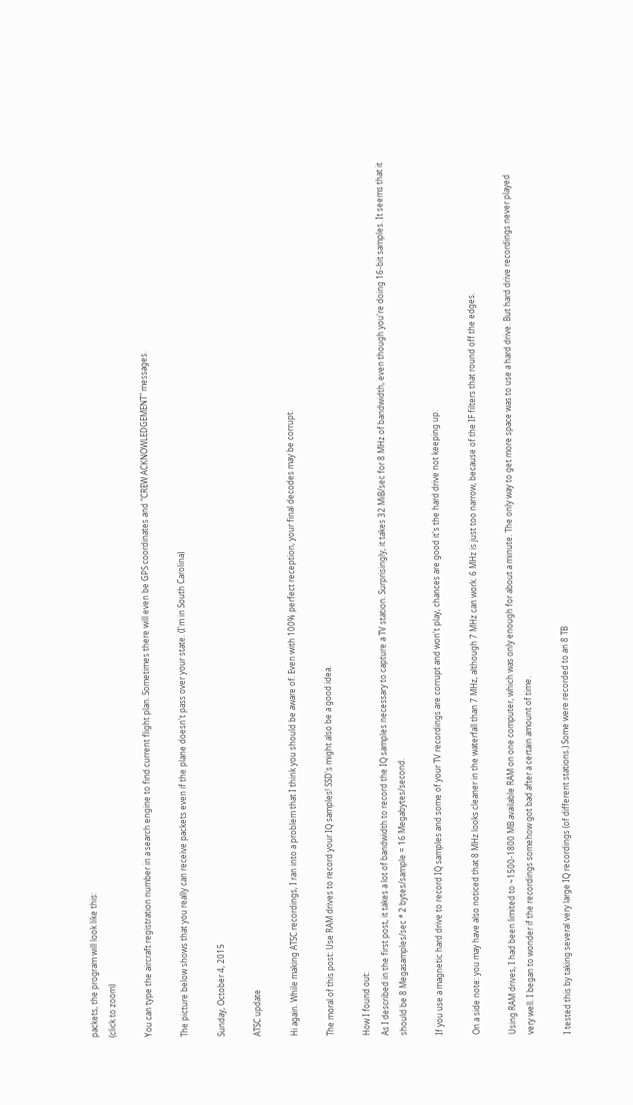packets, the program will look like this:
(click to zoom)

You can type the aircraft registration number in a search engine to find current flight plan. Sometimes there will even be GPS coordinates and "CREW ACKNOWLEDGEMENT" messages.

The picture below shows that you really can receive packets even if the plane doesn't pass over your state. (I'm in South Carolina)

Sunday, October 4, 2015

ATSC update

Hi again. While making ATSC recordings, I ran into a problem that I think you should be aware of. Even with 100% perfect reception, your final decodes may be corrupt.

The moral of this post: Use RAM drives to record your IQ samples! SSD's might also be a good idea.

How I found out:
As I described in the first post, it takes a lot of bandwidth to record the IQ samples necessary to capture a TV station. Surprisingly, it takes 32 MiB/sec for 8 MHz of bandwidth, even though you're doing 16-bit samples. It seems that it should be 8 Megasamples/sec * 2 bytes/sample = 16 Megabytes/second.

If you use a magnetic hard drive to record IQ samples and some of your TV recordings are corrupt and won't play, chances are good it's the hard drive not keeping up.

On a side note: you may have also noticed that 8 MHz looks cleaner in the waterfall than 7 MHz, although 7 MHz can work. 6 MHz is just too narrow, because of the IF filters that round off the edges.

Using RAM drives, I had been limited to ~1500-1800 MB available RAM on one computer, which was only enough for about a minute. The only way to get more space was to use a hard drive. But hard drive recordings never played very well. I began to wonder if the recordings somehow got bad after a certain amount of time.

I tested this by taking several very large IQ recordings (of different stations.) Some were recorded to an 8 TB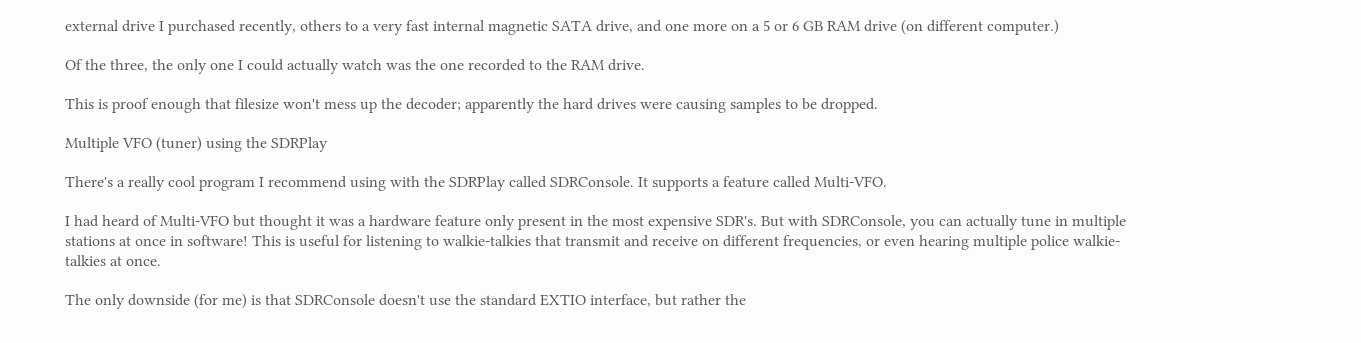external drive I purchased recently, others to a very fast internal magnetic SATA drive, and one more on a 5 or 6 GB RAM drive (on different computer.)

Of the three, the only one I could actually watch was the one recorded to the RAM drive.

This is proof enough that filesize won't mess up the decoder; apparently the hard drives were causing samples to be dropped.

Multiple VFO (tuner) using the SDRPlay

There's a really cool program I recommend using with the SDRPlay called SDRConsole. It supports a feature called Multi-VFO.

I had heard of Multi-VFO but thought it was a hardware feature only present in the most expensive SDR's. But with SDRConsole, you can actually tune in multiple stations at once in software! This is useful for listening to walkie-talkies that transmit and receive on different frequencies, or even hearing multiple police walkie-talkies at once.

The only downside (for me) is that SDRConsole doesn't use the standard EXTIO interface, but rather the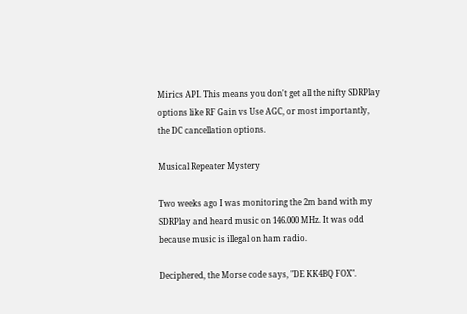Mirics API. This means you don't get all the nifty SDRPlay options like RF Gain vs Use AGC, or most importantly, the DC cancellation options.

Musical Repeater Mystery

Two weeks ago I was monitoring the 2m band with my SDRPlay and heard music on 146.000 MHz. It was odd because music is illegal on ham radio.

Deciphered, the Morse code says, "DE KK4BQ FOX".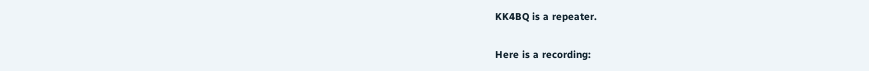KK4BQ is a repeater.

Here is a recording: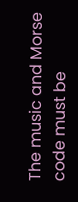The music and Morse code must be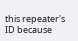this repeater's ID because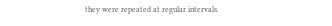they were repeated at regular intervals.